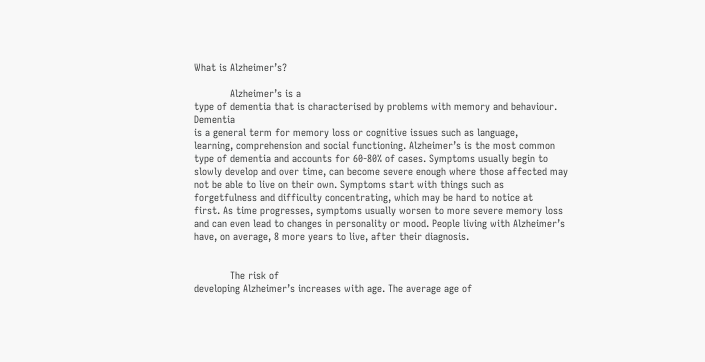What is Alzheimer’s?

            Alzheimer’s is a
type of dementia that is characterised by problems with memory and behaviour. Dementia
is a general term for memory loss or cognitive issues such as language,
learning, comprehension and social functioning. Alzheimer’s is the most common
type of dementia and accounts for 60-80% of cases. Symptoms usually begin to
slowly develop and over time, can become severe enough where those affected may
not be able to live on their own. Symptoms start with things such as
forgetfulness and difficulty concentrating, which may be hard to notice at
first. As time progresses, symptoms usually worsen to more severe memory loss
and can even lead to changes in personality or mood. People living with Alzheimer’s
have, on average, 8 more years to live, after their diagnosis.


            The risk of
developing Alzheimer’s increases with age. The average age of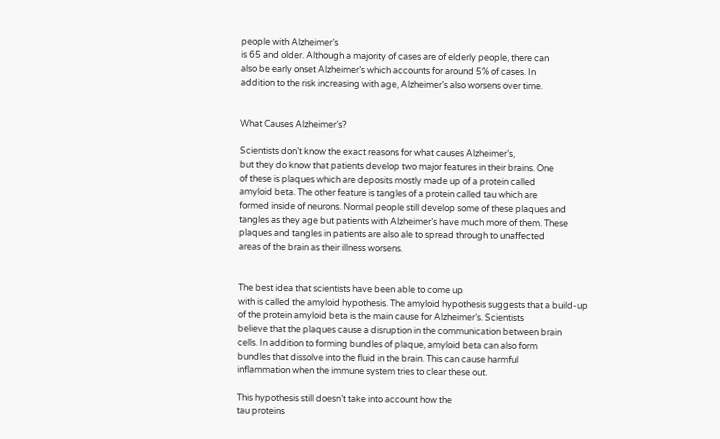people with Alzheimer’s
is 65 and older. Although a majority of cases are of elderly people, there can
also be early onset Alzheimer’s which accounts for around 5% of cases. In
addition to the risk increasing with age, Alzheimer’s also worsens over time.


What Causes Alzheimer’s?

Scientists don’t know the exact reasons for what causes Alzheimer’s,
but they do know that patients develop two major features in their brains. One
of these is plaques which are deposits mostly made up of a protein called
amyloid beta. The other feature is tangles of a protein called tau which are
formed inside of neurons. Normal people still develop some of these plaques and
tangles as they age but patients with Alzheimer’s have much more of them. These
plaques and tangles in patients are also ale to spread through to unaffected
areas of the brain as their illness worsens.


The best idea that scientists have been able to come up
with is called the amyloid hypothesis. The amyloid hypothesis suggests that a build-up
of the protein amyloid beta is the main cause for Alzheimer’s. Scientists
believe that the plaques cause a disruption in the communication between brain
cells. In addition to forming bundles of plaque, amyloid beta can also form
bundles that dissolve into the fluid in the brain. This can cause harmful
inflammation when the immune system tries to clear these out.

This hypothesis still doesn’t take into account how the
tau proteins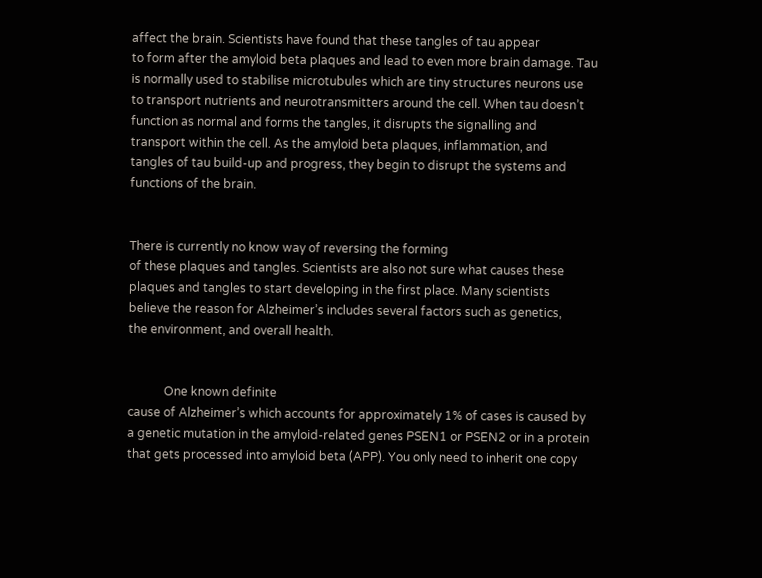affect the brain. Scientists have found that these tangles of tau appear
to form after the amyloid beta plaques and lead to even more brain damage. Tau
is normally used to stabilise microtubules which are tiny structures neurons use
to transport nutrients and neurotransmitters around the cell. When tau doesn’t
function as normal and forms the tangles, it disrupts the signalling and
transport within the cell. As the amyloid beta plaques, inflammation, and
tangles of tau build-up and progress, they begin to disrupt the systems and
functions of the brain.


There is currently no know way of reversing the forming
of these plaques and tangles. Scientists are also not sure what causes these
plaques and tangles to start developing in the first place. Many scientists
believe the reason for Alzheimer’s includes several factors such as genetics,
the environment, and overall health.


            One known definite
cause of Alzheimer’s which accounts for approximately 1% of cases is caused by
a genetic mutation in the amyloid-related genes PSEN1 or PSEN2 or in a protein
that gets processed into amyloid beta (APP). You only need to inherit one copy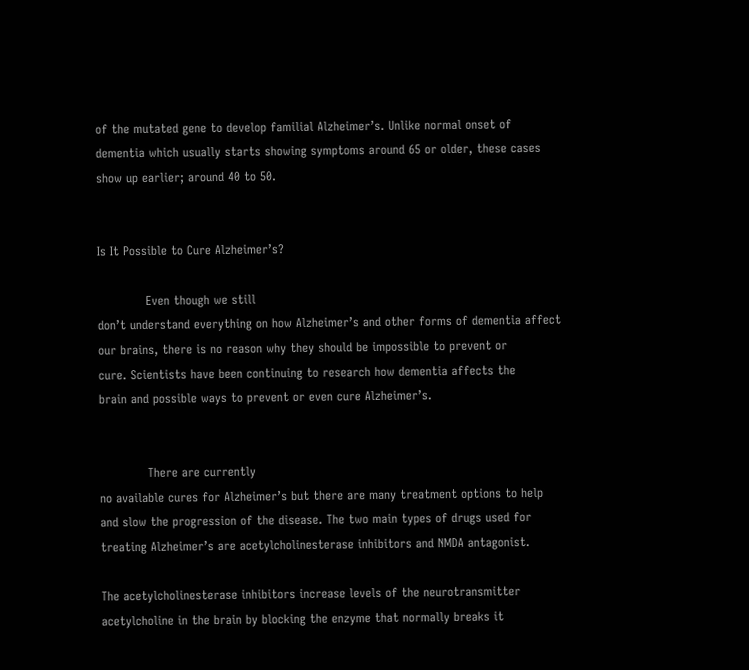of the mutated gene to develop familial Alzheimer’s. Unlike normal onset of
dementia which usually starts showing symptoms around 65 or older, these cases
show up earlier; around 40 to 50.


Is It Possible to Cure Alzheimer’s?

            Even though we still
don’t understand everything on how Alzheimer’s and other forms of dementia affect
our brains, there is no reason why they should be impossible to prevent or
cure. Scientists have been continuing to research how dementia affects the
brain and possible ways to prevent or even cure Alzheimer’s.


            There are currently
no available cures for Alzheimer’s but there are many treatment options to help
and slow the progression of the disease. The two main types of drugs used for
treating Alzheimer’s are acetylcholinesterase inhibitors and NMDA antagonist.

The acetylcholinesterase inhibitors increase levels of the neurotransmitter
acetylcholine in the brain by blocking the enzyme that normally breaks it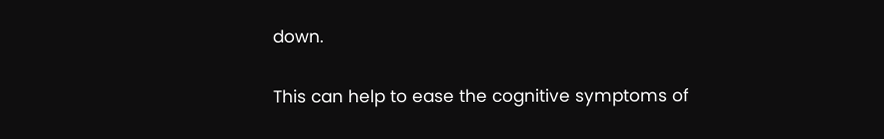down.

This can help to ease the cognitive symptoms of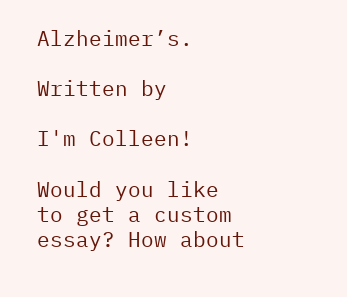Alzheimer’s.

Written by

I'm Colleen!

Would you like to get a custom essay? How about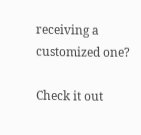receiving a customized one?

Check it out